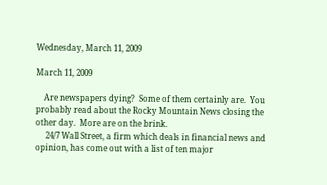Wednesday, March 11, 2009

March 11, 2009

    Are newspapers dying?  Some of them certainly are.  You probably read about the Rocky Mountain News closing the other day.  More are on the brink.
     24/7 Wall Street, a firm which deals in financial news and opinion, has come out with a list of ten major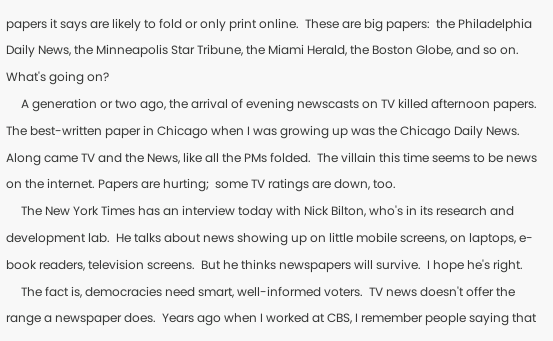papers it says are likely to fold or only print online.  These are big papers:  the Philadelphia Daily News, the Minneapolis Star Tribune, the Miami Herald, the Boston Globe, and so on.  What's going on?
     A generation or two ago, the arrival of evening newscasts on TV killed afternoon papers. The best-written paper in Chicago when I was growing up was the Chicago Daily News.  Along came TV and the News, like all the PMs folded.  The villain this time seems to be news on the internet. Papers are hurting;  some TV ratings are down, too.
     The New York Times has an interview today with Nick Bilton, who's in its research and development lab.  He talks about news showing up on little mobile screens, on laptops, e-book readers, television screens.  But he thinks newspapers will survive.  I hope he's right.
     The fact is, democracies need smart, well-informed voters.  TV news doesn't offer the range a newspaper does.  Years ago when I worked at CBS, I remember people saying that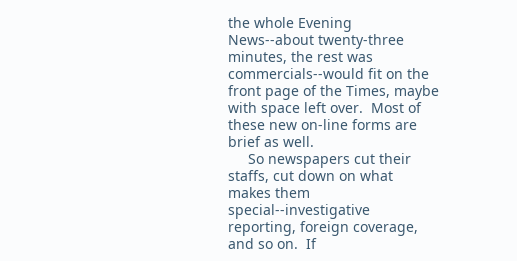the whole Evening News--about twenty-three minutes, the rest was commercials--would fit on the front page of the Times, maybe with space left over.  Most of these new on-line forms are brief as well.
     So newspapers cut their staffs, cut down on what makes them special--investigative reporting, foreign coverage, and so on.  If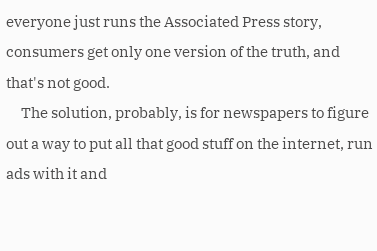everyone just runs the Associated Press story, consumers get only one version of the truth, and that's not good.
     The solution, probably, is for newspapers to figure out a way to put all that good stuff on the internet, run ads with it and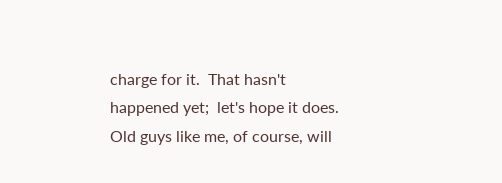charge for it.  That hasn't happened yet;  let's hope it does.  Old guys like me, of course, will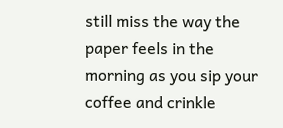still miss the way the paper feels in the morning as you sip your coffee and crinkle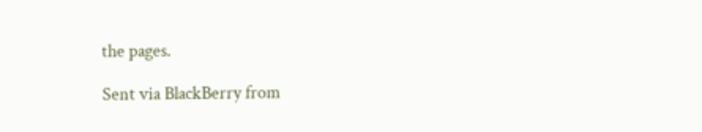the pages.

Sent via BlackBerry from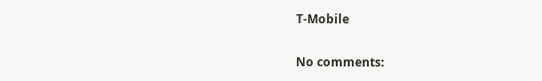T-Mobile

No comments: